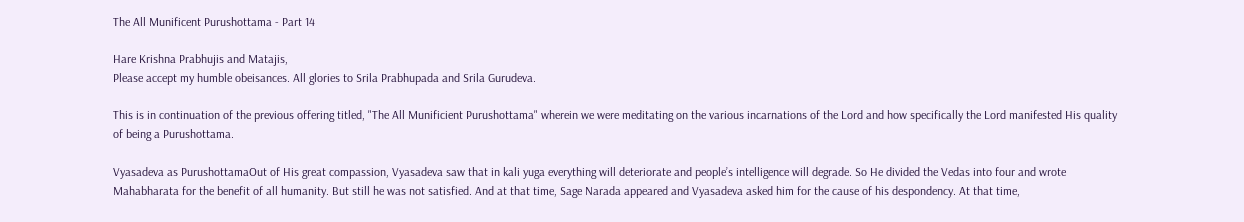The All Munificent Purushottama - Part 14

Hare Krishna Prabhujis and Matajis,
Please accept my humble obeisances. All glories to Srila Prabhupada and Srila Gurudeva.

This is in continuation of the previous offering titled, "The All Munificient Purushottama" wherein we were meditating on the various incarnations of the Lord and how specifically the Lord manifested His quality of being a Purushottama.

Vyasadeva as PurushottamaOut of His great compassion, Vyasadeva saw that in kali yuga everything will deteriorate and people’s intelligence will degrade. So He divided the Vedas into four and wrote Mahabharata for the benefit of all humanity. But still he was not satisfied. And at that time, Sage Narada appeared and Vyasadeva asked him for the cause of his despondency. At that time,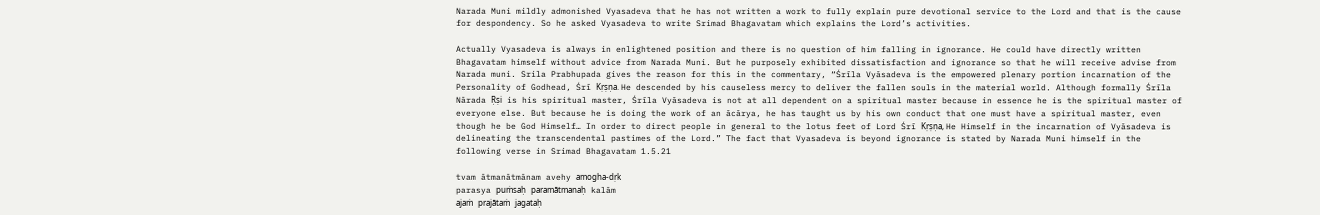Narada Muni mildly admonished Vyasadeva that he has not written a work to fully explain pure devotional service to the Lord and that is the cause for despondency. So he asked Vyasadeva to write Srimad Bhagavatam which explains the Lord’s activities.

Actually Vyasadeva is always in enlightened position and there is no question of him falling in ignorance. He could have directly written Bhagavatam himself without advice from Narada Muni. But he purposely exhibited dissatisfaction and ignorance so that he will receive advise from Narada muni. Srila Prabhupada gives the reason for this in the commentary, “Śrīla Vyāsadeva is the empowered plenary portion incarnation of the Personality of Godhead, Śrī Kṛṣṇa. He descended by his causeless mercy to deliver the fallen souls in the material world. Although formally Śrīla Nārada Ṛṣi is his spiritual master, Śrīla Vyāsadeva is not at all dependent on a spiritual master because in essence he is the spiritual master of everyone else. But because he is doing the work of an ācārya, he has taught us by his own conduct that one must have a spiritual master, even though he be God Himself… In order to direct people in general to the lotus feet of Lord Śrī Kṛṣṇa, He Himself in the incarnation of Vyāsadeva is delineating the transcendental pastimes of the Lord.” The fact that Vyasadeva is beyond ignorance is stated by Narada Muni himself in the following verse in Srimad Bhagavatam 1.5.21

tvam ātmanātmānam avehy amogha-dṛk
parasya puṁsaḥ paramātmanaḥ kalām
ajaṁ prajātaṁ jagataḥ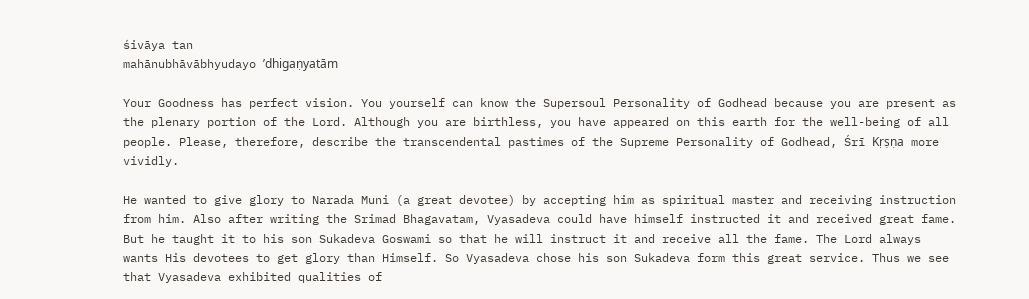śivāya tan
mahānubhāvābhyudayo ’dhigaṇyatām

Your Goodness has perfect vision. You yourself can know the Supersoul Personality of Godhead because you are present as the plenary portion of the Lord. Although you are birthless, you have appeared on this earth for the well-being of all people. Please, therefore, describe the transcendental pastimes of the Supreme Personality of Godhead, Śrī Kṛṣṇa more vividly.

He wanted to give glory to Narada Muni (a great devotee) by accepting him as spiritual master and receiving instruction from him. Also after writing the Srimad Bhagavatam, Vyasadeva could have himself instructed it and received great fame. But he taught it to his son Sukadeva Goswami so that he will instruct it and receive all the fame. The Lord always wants His devotees to get glory than Himself. So Vyasadeva chose his son Sukadeva form this great service. Thus we see that Vyasadeva exhibited qualities of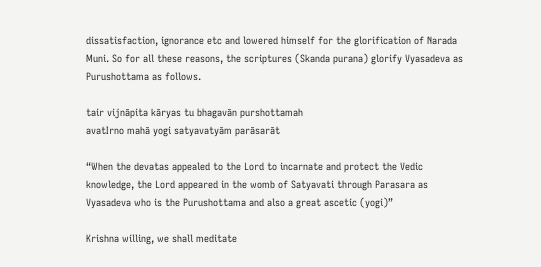dissatisfaction, ignorance etc and lowered himself for the glorification of Narada Muni. So for all these reasons, the scriptures (Skanda purana) glorify Vyasadeva as Purushottama as follows.

tair vijnāpita kāryas tu bhagavān purshottamah
avatIrno mahā yogi satyavatyām parāsarāt

“When the devatas appealed to the Lord to incarnate and protect the Vedic knowledge, the Lord appeared in the womb of Satyavati through Parasara as Vyasadeva who is the Purushottama and also a great ascetic (yogi)”

Krishna willing, we shall meditate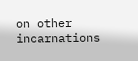on other incarnations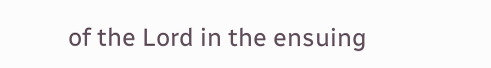of the Lord in the ensuing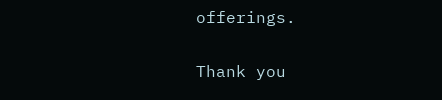offerings.

Thank you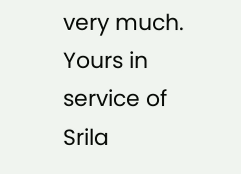very much.
Yours in service of Srila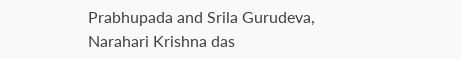Prabhupada and Srila Gurudeva,
Narahari Krishna das